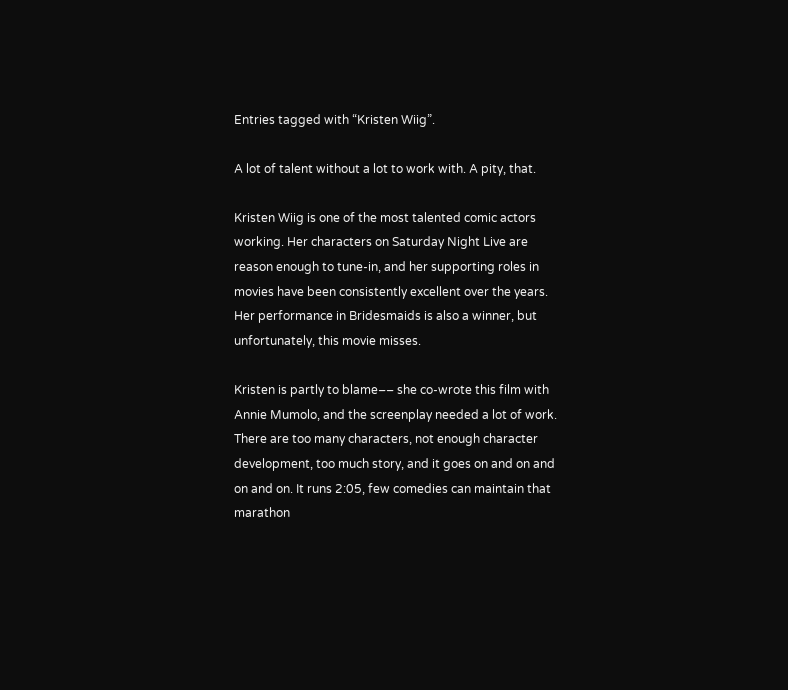Entries tagged with “Kristen Wiig”.

A lot of talent without a lot to work with. A pity, that.

Kristen Wiig is one of the most talented comic actors working. Her characters on Saturday Night Live are reason enough to tune-in, and her supporting roles in movies have been consistently excellent over the years. Her performance in Bridesmaids is also a winner, but unfortunately, this movie misses.

Kristen is partly to blame–– she co-wrote this film with Annie Mumolo, and the screenplay needed a lot of work. There are too many characters, not enough character development, too much story, and it goes on and on and on and on. It runs 2:05, few comedies can maintain that marathon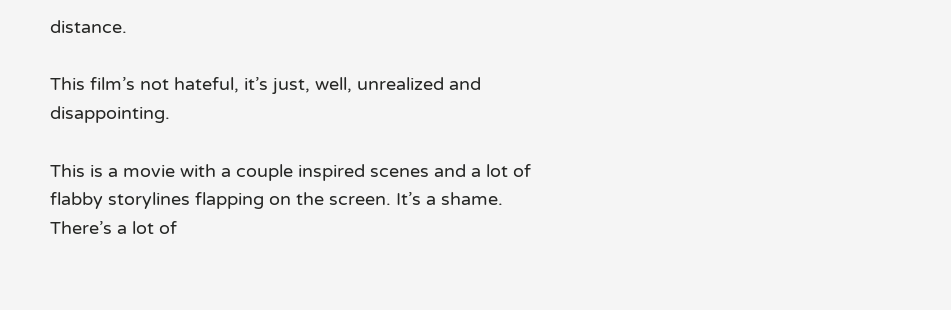distance.

This film’s not hateful, it’s just, well, unrealized and disappointing.

This is a movie with a couple inspired scenes and a lot of flabby storylines flapping on the screen. It’s a shame. There’s a lot of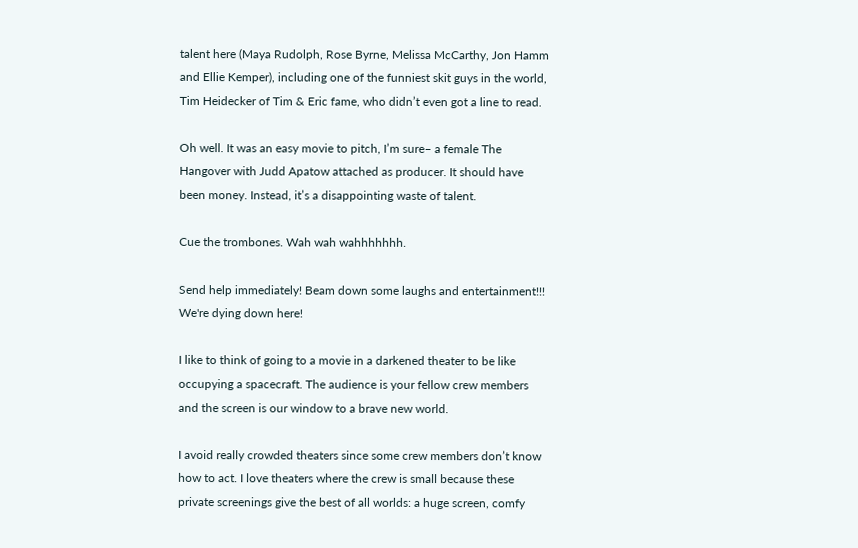talent here (Maya Rudolph, Rose Byrne, Melissa McCarthy, Jon Hamm and Ellie Kemper), including one of the funniest skit guys in the world, Tim Heidecker of Tim & Eric fame, who didn’t even got a line to read.

Oh well. It was an easy movie to pitch, I’m sure– a female The Hangover with Judd Apatow attached as producer. It should have been money. Instead, it’s a disappointing waste of talent.

Cue the trombones. Wah wah wahhhhhhh.

Send help immediately! Beam down some laughs and entertainment!!! We're dying down here!

I like to think of going to a movie in a darkened theater to be like occupying a spacecraft. The audience is your fellow crew members and the screen is our window to a brave new world.

I avoid really crowded theaters since some crew members don’t know how to act. I love theaters where the crew is small because these private screenings give the best of all worlds: a huge screen, comfy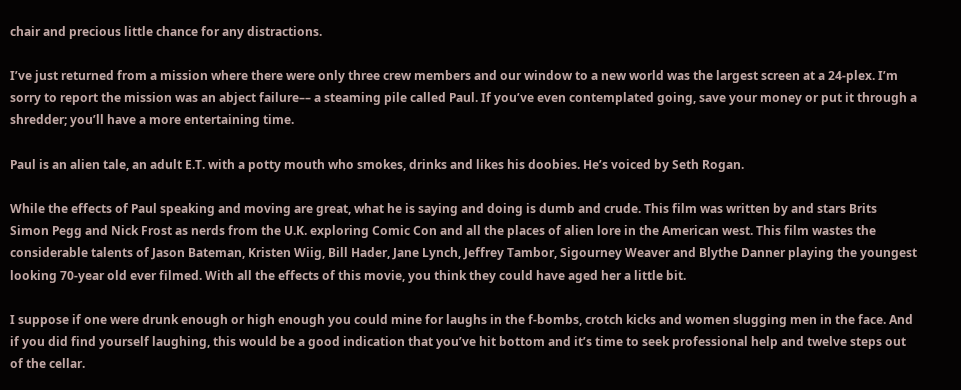chair and precious little chance for any distractions.

I’ve just returned from a mission where there were only three crew members and our window to a new world was the largest screen at a 24-plex. I’m sorry to report the mission was an abject failure–– a steaming pile called Paul. If you’ve even contemplated going, save your money or put it through a shredder; you’ll have a more entertaining time.

Paul is an alien tale, an adult E.T. with a potty mouth who smokes, drinks and likes his doobies. He’s voiced by Seth Rogan.

While the effects of Paul speaking and moving are great, what he is saying and doing is dumb and crude. This film was written by and stars Brits Simon Pegg and Nick Frost as nerds from the U.K. exploring Comic Con and all the places of alien lore in the American west. This film wastes the considerable talents of Jason Bateman, Kristen Wiig, Bill Hader, Jane Lynch, Jeffrey Tambor, Sigourney Weaver and Blythe Danner playing the youngest looking 70-year old ever filmed. With all the effects of this movie, you think they could have aged her a little bit.

I suppose if one were drunk enough or high enough you could mine for laughs in the f-bombs, crotch kicks and women slugging men in the face. And if you did find yourself laughing, this would be a good indication that you’ve hit bottom and it’s time to seek professional help and twelve steps out of the cellar.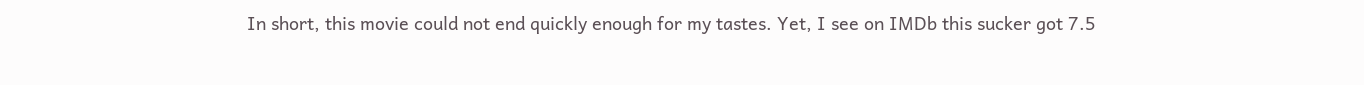In short, this movie could not end quickly enough for my tastes. Yet, I see on IMDb this sucker got 7.5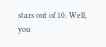stars out of 10. Well, you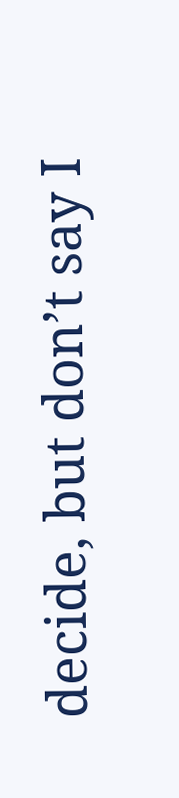decide, but don’t say I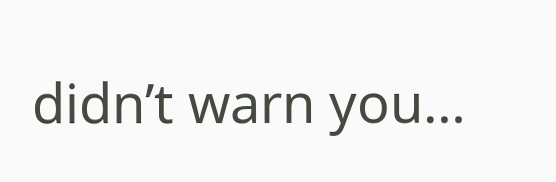didn’t warn you…